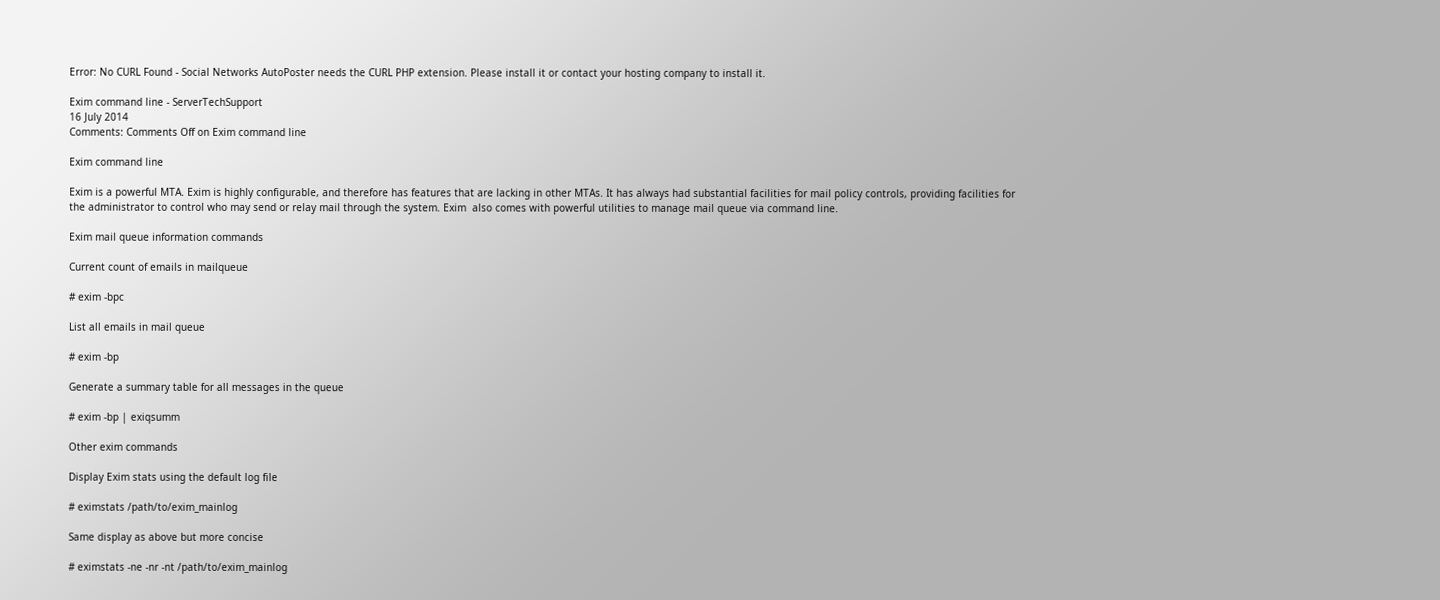Error: No CURL Found - Social Networks AutoPoster needs the CURL PHP extension. Please install it or contact your hosting company to install it.

Exim command line - ServerTechSupport
16 July 2014
Comments: Comments Off on Exim command line

Exim command line

Exim is a powerful MTA. Exim is highly configurable, and therefore has features that are lacking in other MTAs. It has always had substantial facilities for mail policy controls, providing facilities for the administrator to control who may send or relay mail through the system. Exim  also comes with powerful utilities to manage mail queue via command line.

Exim mail queue information commands

Current count of emails in mailqueue

# exim -bpc

List all emails in mail queue

# exim -bp

Generate a summary table for all messages in the queue

# exim -bp | exiqsumm

Other exim commands

Display Exim stats using the default log file

# eximstats /path/to/exim_mainlog

Same display as above but more concise

# eximstats -ne -nr -nt /path/to/exim_mainlog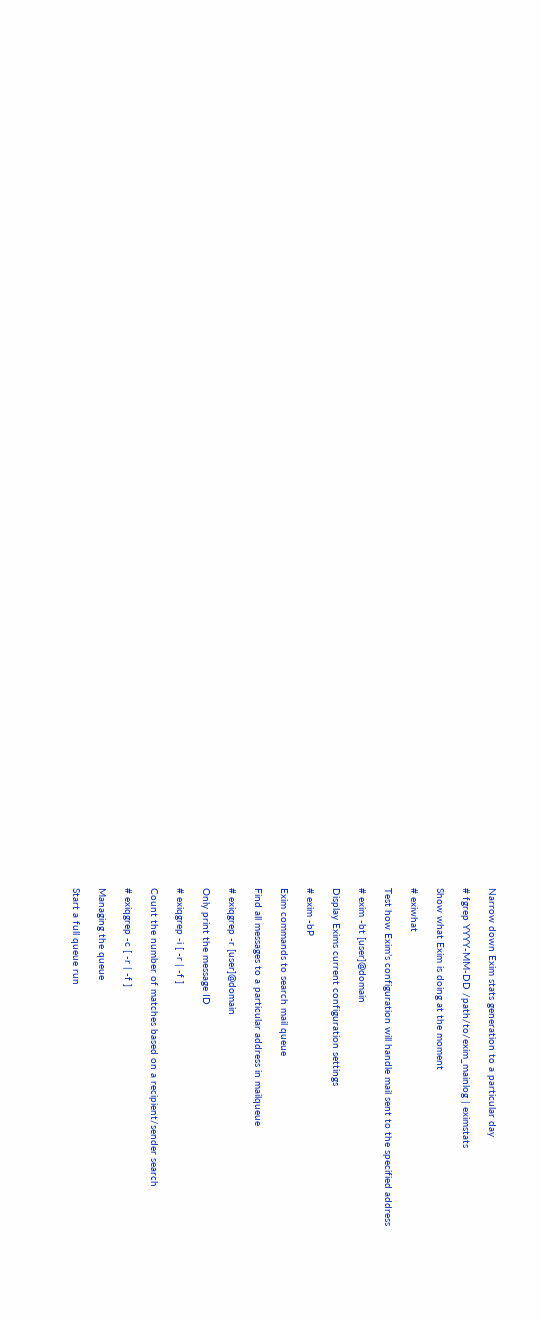Narrow down Exim stats generation to a particular day

# fgrep YYYY-MM-DD /path/to/exim_mainlog | eximstats

Show what Exim is doing at the moment

# exiwhat

Test how Exim’s configuration will handle mail sent to the specified address

# exim -bt [user]@domain

Display Exims current configuration settings

# exim -bP

Exim commands to search mail queue

Find all messages to a particular address in mailqueue

# exiqgrep -r [user]@domain

Only print the message ID

# exiqgrep -i [ -r | -f ]

Count the number of matches based on a recipient/sender search

# exiqgrep -c [ -r | -f ]

Managing the queue

Start a full queue run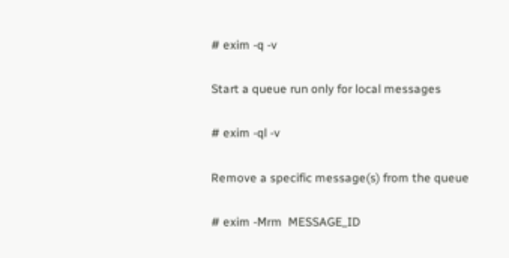# exim -q -v

Start a queue run only for local messages

# exim -ql -v

Remove a specific message(s) from the queue

# exim -Mrm  MESSAGE_ID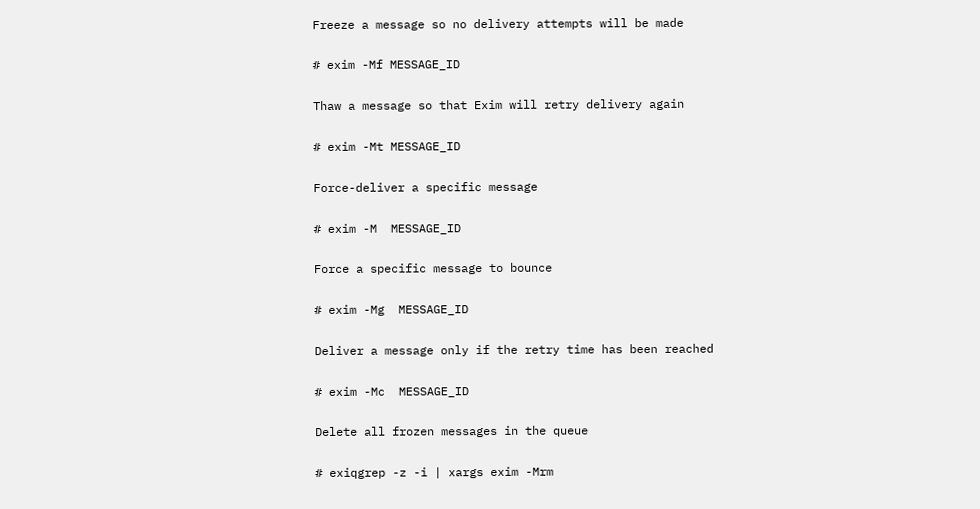Freeze a message so no delivery attempts will be made

# exim -Mf MESSAGE_ID

Thaw a message so that Exim will retry delivery again

# exim -Mt MESSAGE_ID

Force-deliver a specific message

# exim -M  MESSAGE_ID

Force a specific message to bounce

# exim -Mg  MESSAGE_ID

Deliver a message only if the retry time has been reached

# exim -Mc  MESSAGE_ID

Delete all frozen messages in the queue

# exiqgrep -z -i | xargs exim -Mrm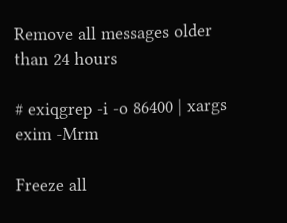Remove all messages older than 24 hours

# exiqgrep -i -o 86400 | xargs exim -Mrm

Freeze all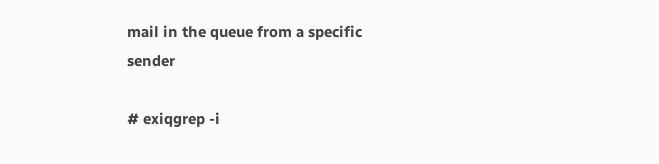mail in the queue from a specific sender

# exiqgrep -i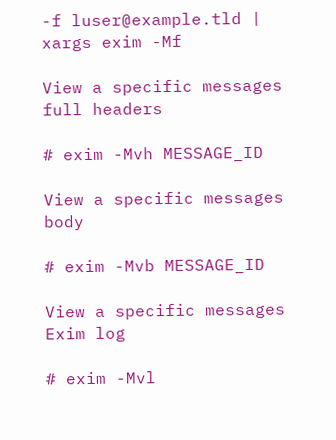-f luser@example.tld | xargs exim -Mf

View a specific messages full headers

# exim -Mvh MESSAGE_ID

View a specific messages body

# exim -Mvb MESSAGE_ID

View a specific messages Exim log

# exim -Mvl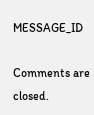MESSAGE_ID

Comments are closed.